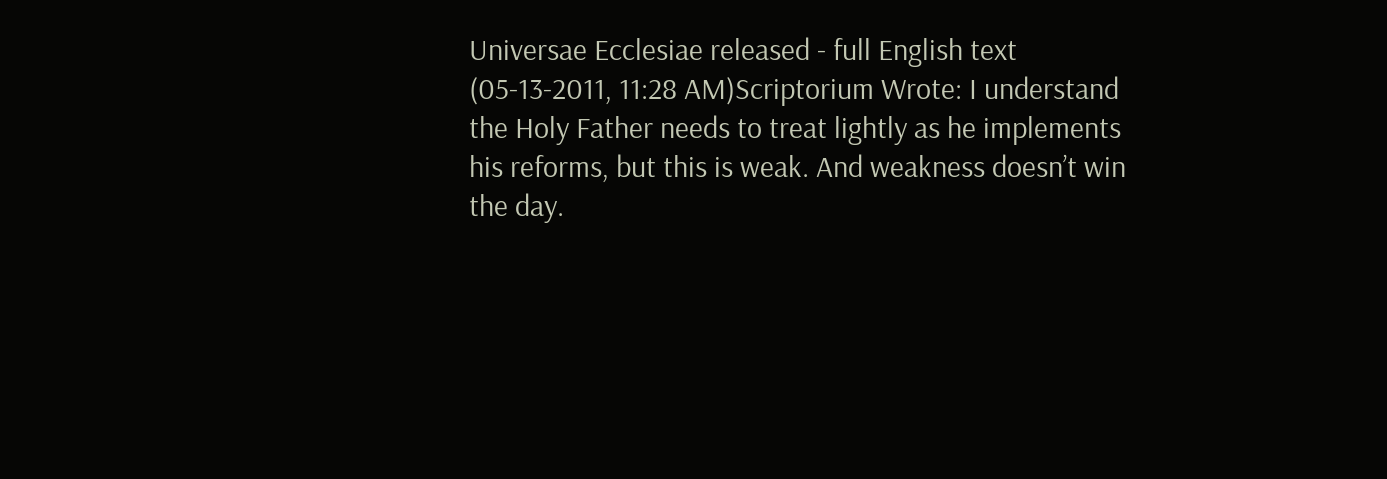Universae Ecclesiae released - full English text
(05-13-2011, 11:28 AM)Scriptorium Wrote: I understand the Holy Father needs to treat lightly as he implements his reforms, but this is weak. And weakness doesn’t win the day.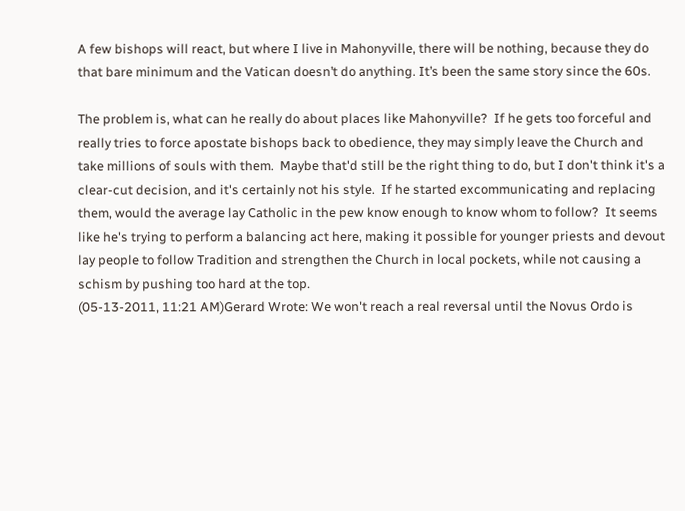A few bishops will react, but where I live in Mahonyville, there will be nothing, because they do that bare minimum and the Vatican doesn’t do anything. It’s been the same story since the 60s.

The problem is, what can he really do about places like Mahonyville?  If he gets too forceful and really tries to force apostate bishops back to obedience, they may simply leave the Church and take millions of souls with them.  Maybe that'd still be the right thing to do, but I don't think it's a clear-cut decision, and it's certainly not his style.  If he started excommunicating and replacing them, would the average lay Catholic in the pew know enough to know whom to follow?  It seems like he's trying to perform a balancing act here, making it possible for younger priests and devout lay people to follow Tradition and strengthen the Church in local pockets, while not causing a schism by pushing too hard at the top.
(05-13-2011, 11:21 AM)Gerard Wrote: We won't reach a real reversal until the Novus Ordo is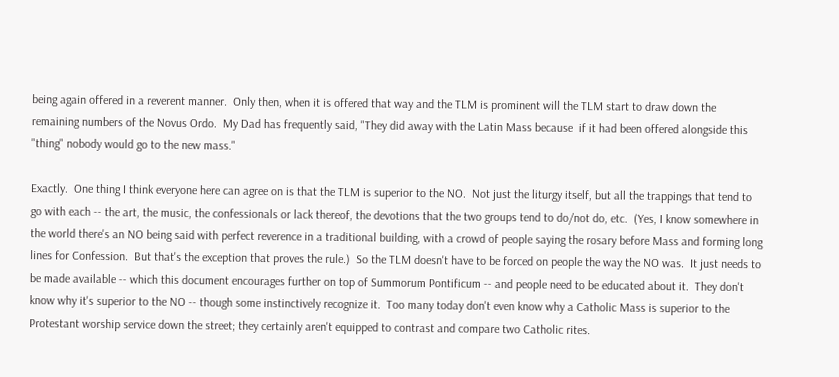being again offered in a reverent manner.  Only then, when it is offered that way and the TLM is prominent will the TLM start to draw down the remaining numbers of the Novus Ordo.  My Dad has frequently said, "They did away with the Latin Mass because  if it had been offered alongside this "thing" nobody would go to the new mass."

Exactly.  One thing I think everyone here can agree on is that the TLM is superior to the NO.  Not just the liturgy itself, but all the trappings that tend to go with each -- the art, the music, the confessionals or lack thereof, the devotions that the two groups tend to do/not do, etc.  (Yes, I know somewhere in the world there's an NO being said with perfect reverence in a traditional building, with a crowd of people saying the rosary before Mass and forming long lines for Confession.  But that's the exception that proves the rule.)  So the TLM doesn't have to be forced on people the way the NO was.  It just needs to be made available -- which this document encourages further on top of Summorum Pontificum -- and people need to be educated about it.  They don't know why it's superior to the NO -- though some instinctively recognize it.  Too many today don't even know why a Catholic Mass is superior to the Protestant worship service down the street; they certainly aren't equipped to contrast and compare two Catholic rites.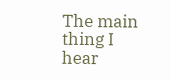The main thing I hear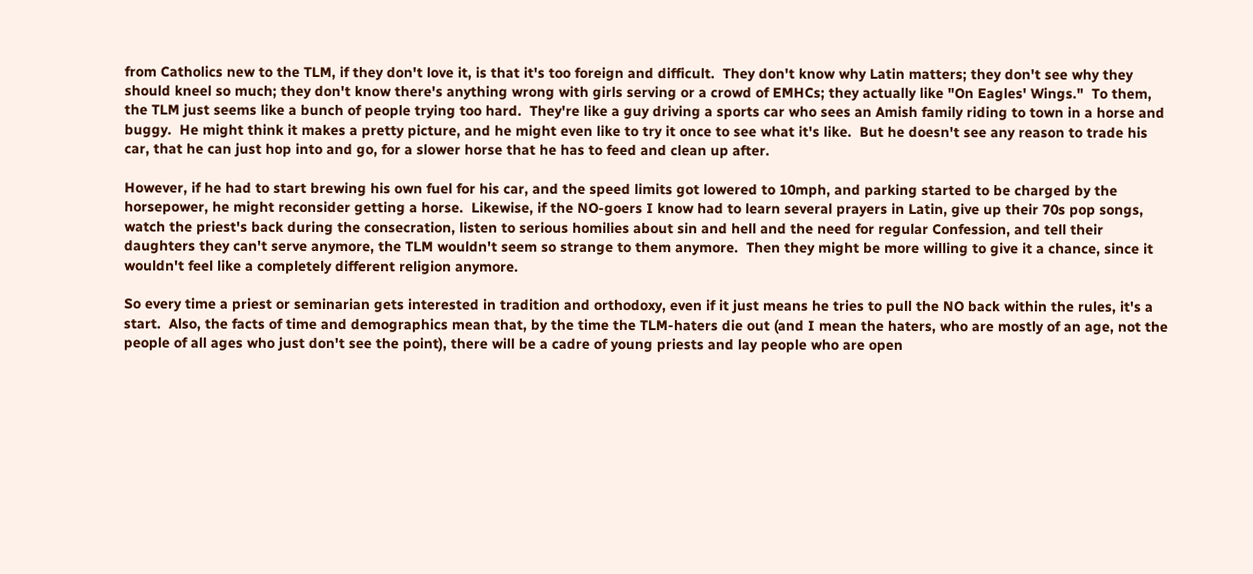from Catholics new to the TLM, if they don't love it, is that it's too foreign and difficult.  They don't know why Latin matters; they don't see why they should kneel so much; they don't know there's anything wrong with girls serving or a crowd of EMHCs; they actually like "On Eagles' Wings."  To them, the TLM just seems like a bunch of people trying too hard.  They're like a guy driving a sports car who sees an Amish family riding to town in a horse and buggy.  He might think it makes a pretty picture, and he might even like to try it once to see what it's like.  But he doesn't see any reason to trade his car, that he can just hop into and go, for a slower horse that he has to feed and clean up after.

However, if he had to start brewing his own fuel for his car, and the speed limits got lowered to 10mph, and parking started to be charged by the horsepower, he might reconsider getting a horse.  Likewise, if the NO-goers I know had to learn several prayers in Latin, give up their 70s pop songs, watch the priest's back during the consecration, listen to serious homilies about sin and hell and the need for regular Confession, and tell their daughters they can't serve anymore, the TLM wouldn't seem so strange to them anymore.  Then they might be more willing to give it a chance, since it wouldn't feel like a completely different religion anymore.

So every time a priest or seminarian gets interested in tradition and orthodoxy, even if it just means he tries to pull the NO back within the rules, it's a start.  Also, the facts of time and demographics mean that, by the time the TLM-haters die out (and I mean the haters, who are mostly of an age, not the people of all ages who just don't see the point), there will be a cadre of young priests and lay people who are open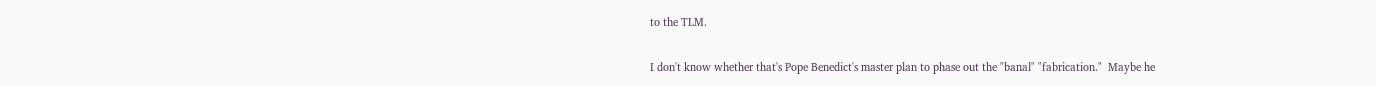to the TLM.

I don't know whether that's Pope Benedict's master plan to phase out the "banal" "fabrication."  Maybe he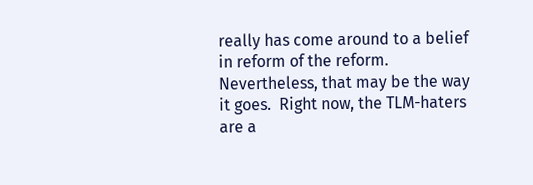really has come around to a belief in reform of the reform.  Nevertheless, that may be the way it goes.  Right now, the TLM-haters are a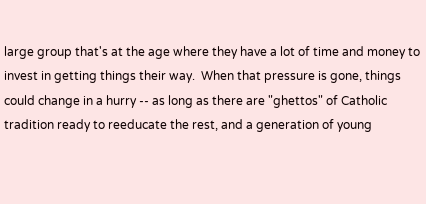large group that's at the age where they have a lot of time and money to invest in getting things their way.  When that pressure is gone, things could change in a hurry -- as long as there are "ghettos" of Catholic tradition ready to reeducate the rest, and a generation of young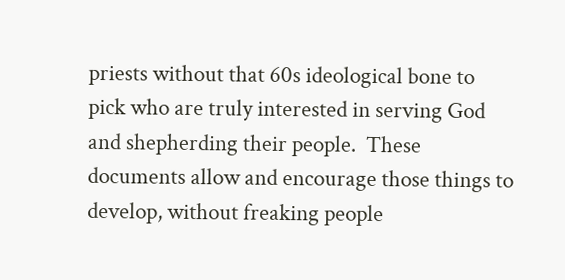priests without that 60s ideological bone to pick who are truly interested in serving God and shepherding their people.  These documents allow and encourage those things to develop, without freaking people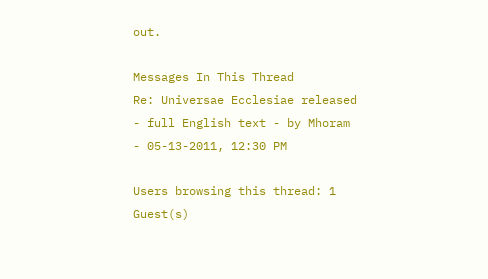out.

Messages In This Thread
Re: Universae Ecclesiae released - full English text - by Mhoram - 05-13-2011, 12:30 PM

Users browsing this thread: 1 Guest(s)